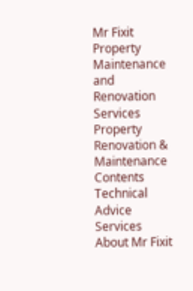Mr Fixit Property Maintenance and Renovation Services
Property Renovation & Maintenance
Contents Technical Advice Services
About Mr Fixit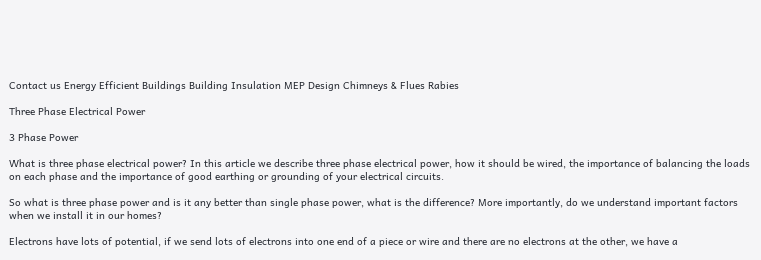Contact us Energy Efficient Buildings Building Insulation MEP Design Chimneys & Flues Rabies

Three Phase Electrical Power

3 Phase Power

What is three phase electrical power? In this article we describe three phase electrical power, how it should be wired, the importance of balancing the loads on each phase and the importance of good earthing or grounding of your electrical circuits.

So what is three phase power and is it any better than single phase power, what is the difference? More importantly, do we understand important factors when we install it in our homes?

Electrons have lots of potential, if we send lots of electrons into one end of a piece or wire and there are no electrons at the other, we have a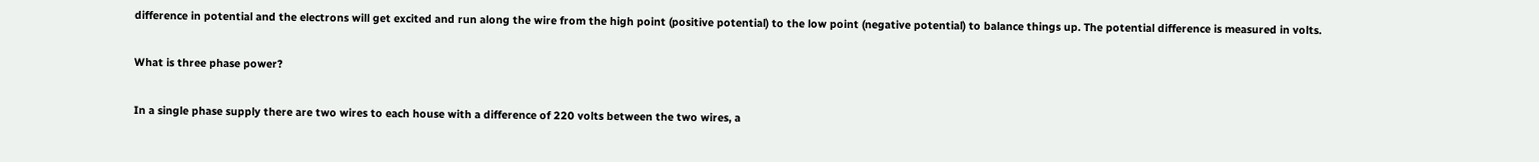difference in potential and the electrons will get excited and run along the wire from the high point (positive potential) to the low point (negative potential) to balance things up. The potential difference is measured in volts.

What is three phase power?

In a single phase supply there are two wires to each house with a difference of 220 volts between the two wires, a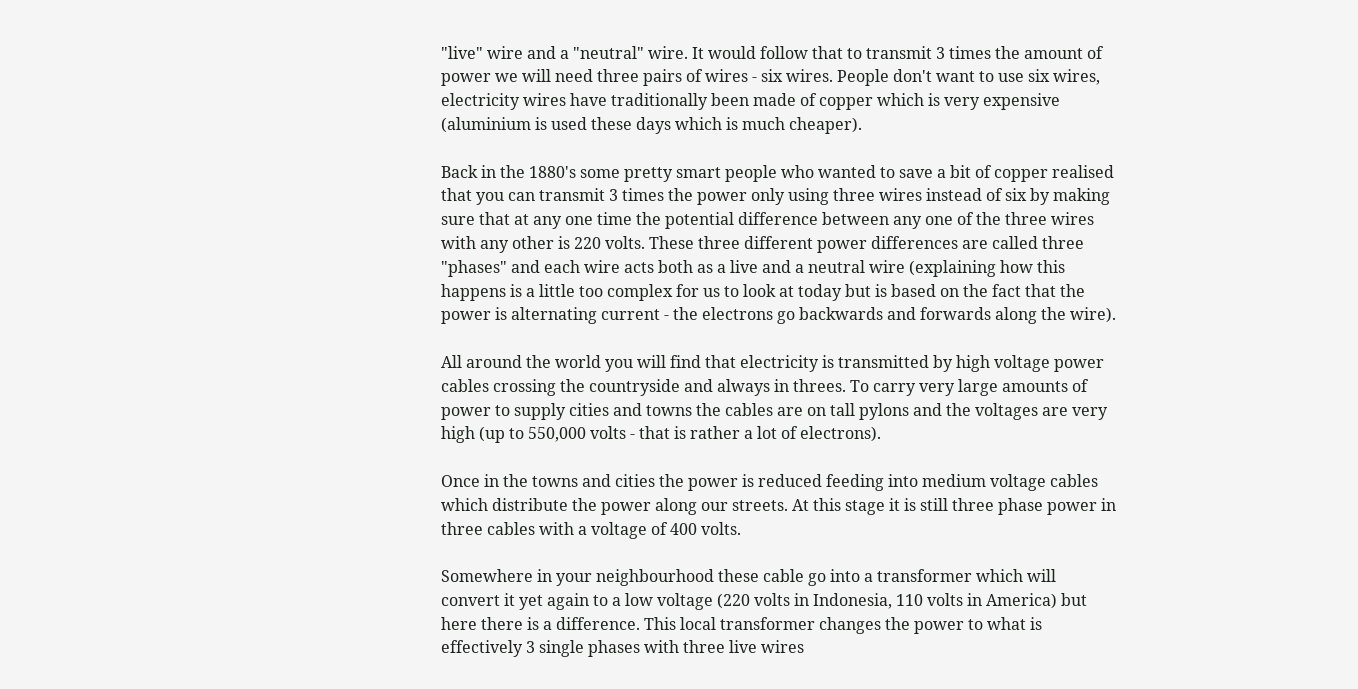"live" wire and a "neutral" wire. It would follow that to transmit 3 times the amount of power we will need three pairs of wires - six wires. People don't want to use six wires, electricity wires have traditionally been made of copper which is very expensive (aluminium is used these days which is much cheaper).

Back in the 1880's some pretty smart people who wanted to save a bit of copper realised that you can transmit 3 times the power only using three wires instead of six by making sure that at any one time the potential difference between any one of the three wires with any other is 220 volts. These three different power differences are called three "phases" and each wire acts both as a live and a neutral wire (explaining how this happens is a little too complex for us to look at today but is based on the fact that the power is alternating current - the electrons go backwards and forwards along the wire).

All around the world you will find that electricity is transmitted by high voltage power cables crossing the countryside and always in threes. To carry very large amounts of power to supply cities and towns the cables are on tall pylons and the voltages are very high (up to 550,000 volts - that is rather a lot of electrons).

Once in the towns and cities the power is reduced feeding into medium voltage cables which distribute the power along our streets. At this stage it is still three phase power in three cables with a voltage of 400 volts.

Somewhere in your neighbourhood these cable go into a transformer which will convert it yet again to a low voltage (220 volts in Indonesia, 110 volts in America) but here there is a difference. This local transformer changes the power to what is effectively 3 single phases with three live wires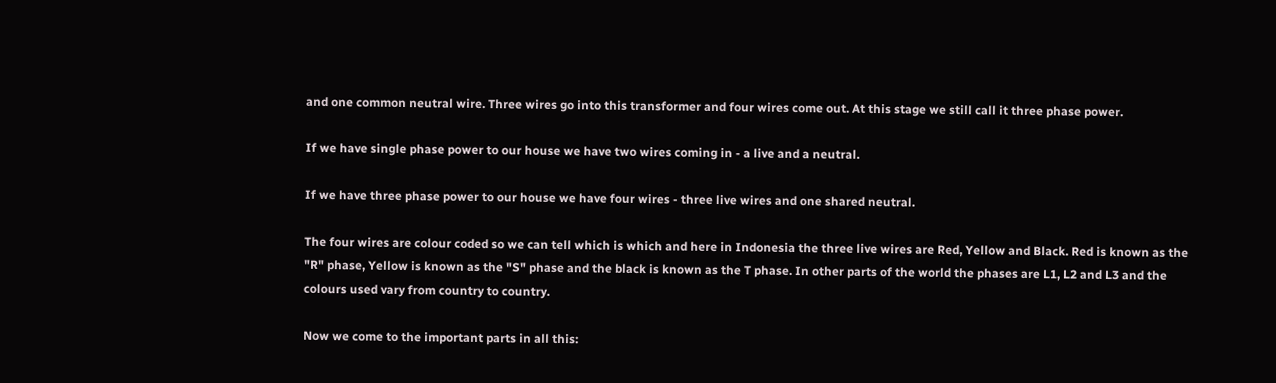and one common neutral wire. Three wires go into this transformer and four wires come out. At this stage we still call it three phase power.

If we have single phase power to our house we have two wires coming in - a live and a neutral.

If we have three phase power to our house we have four wires - three live wires and one shared neutral.

The four wires are colour coded so we can tell which is which and here in Indonesia the three live wires are Red, Yellow and Black. Red is known as the "R" phase, Yellow is known as the "S" phase and the black is known as the T phase. In other parts of the world the phases are L1, L2 and L3 and the colours used vary from country to country.

Now we come to the important parts in all this: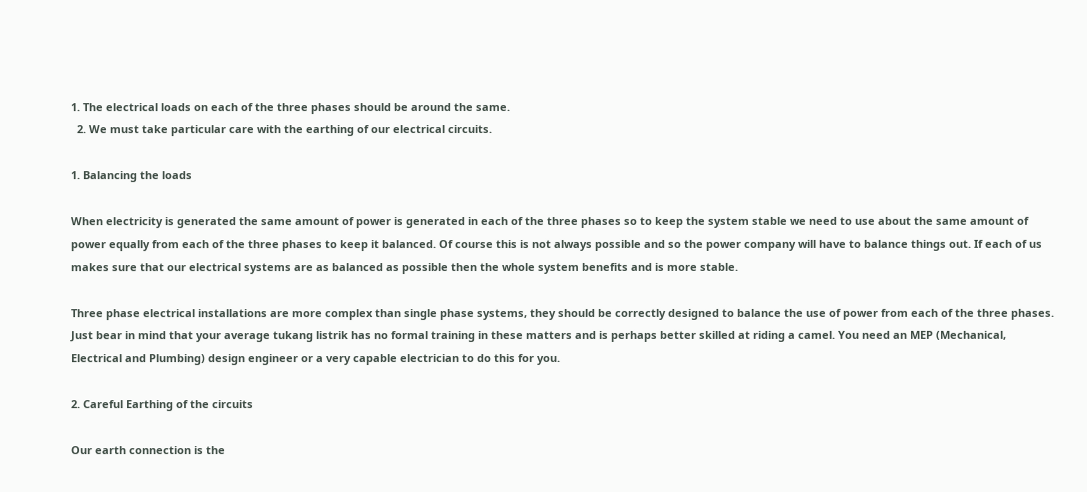1. The electrical loads on each of the three phases should be around the same.
  2. We must take particular care with the earthing of our electrical circuits.

1. Balancing the loads

When electricity is generated the same amount of power is generated in each of the three phases so to keep the system stable we need to use about the same amount of power equally from each of the three phases to keep it balanced. Of course this is not always possible and so the power company will have to balance things out. If each of us makes sure that our electrical systems are as balanced as possible then the whole system benefits and is more stable.

Three phase electrical installations are more complex than single phase systems, they should be correctly designed to balance the use of power from each of the three phases. Just bear in mind that your average tukang listrik has no formal training in these matters and is perhaps better skilled at riding a camel. You need an MEP (Mechanical, Electrical and Plumbing) design engineer or a very capable electrician to do this for you.

2. Careful Earthing of the circuits

Our earth connection is the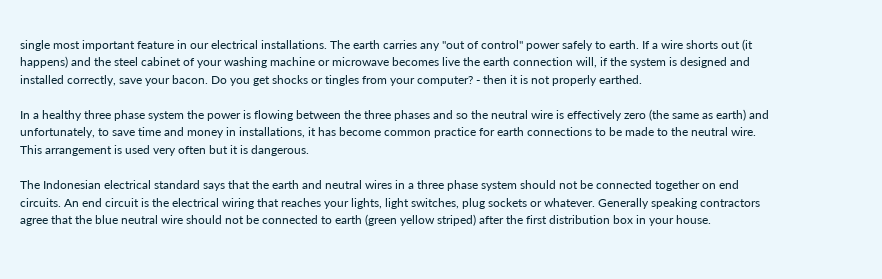single most important feature in our electrical installations. The earth carries any "out of control" power safely to earth. If a wire shorts out (it happens) and the steel cabinet of your washing machine or microwave becomes live the earth connection will, if the system is designed and installed correctly, save your bacon. Do you get shocks or tingles from your computer? - then it is not properly earthed.

In a healthy three phase system the power is flowing between the three phases and so the neutral wire is effectively zero (the same as earth) and unfortunately, to save time and money in installations, it has become common practice for earth connections to be made to the neutral wire. This arrangement is used very often but it is dangerous.

The Indonesian electrical standard says that the earth and neutral wires in a three phase system should not be connected together on end circuits. An end circuit is the electrical wiring that reaches your lights, light switches, plug sockets or whatever. Generally speaking contractors agree that the blue neutral wire should not be connected to earth (green yellow striped) after the first distribution box in your house.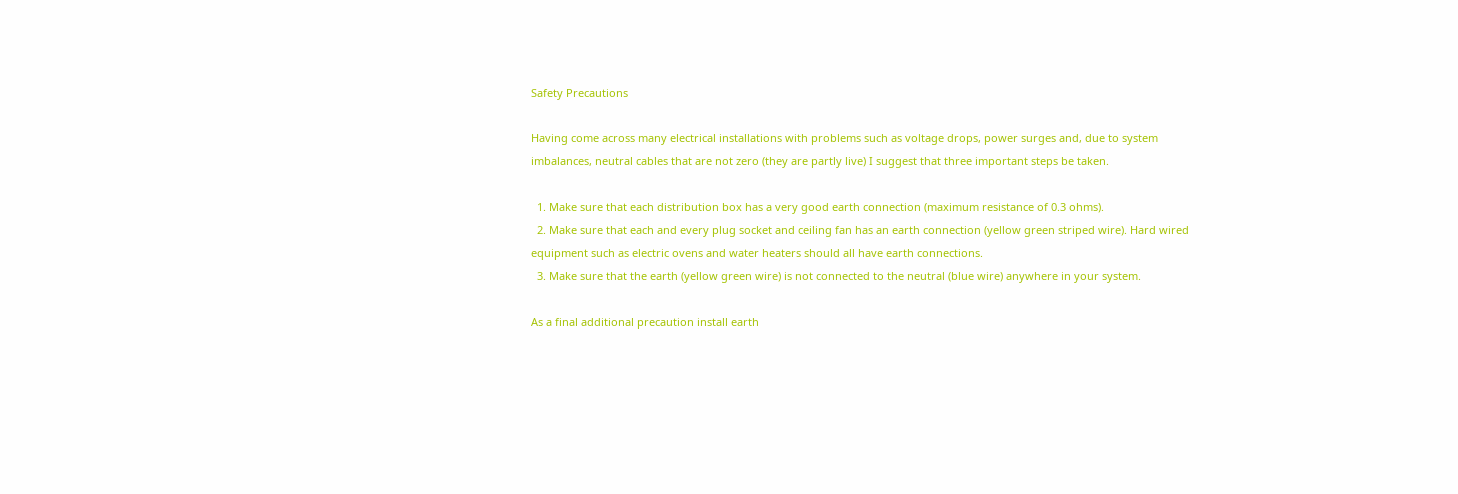Safety Precautions

Having come across many electrical installations with problems such as voltage drops, power surges and, due to system imbalances, neutral cables that are not zero (they are partly live) I suggest that three important steps be taken.

  1. Make sure that each distribution box has a very good earth connection (maximum resistance of 0.3 ohms).
  2. Make sure that each and every plug socket and ceiling fan has an earth connection (yellow green striped wire). Hard wired equipment such as electric ovens and water heaters should all have earth connections.
  3. Make sure that the earth (yellow green wire) is not connected to the neutral (blue wire) anywhere in your system.

As a final additional precaution install earth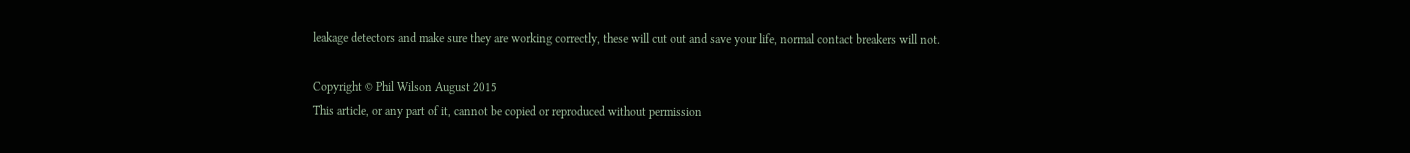leakage detectors and make sure they are working correctly, these will cut out and save your life, normal contact breakers will not.

Copyright © Phil Wilson August 2015
This article, or any part of it, cannot be copied or reproduced without permission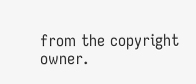from the copyright owner.